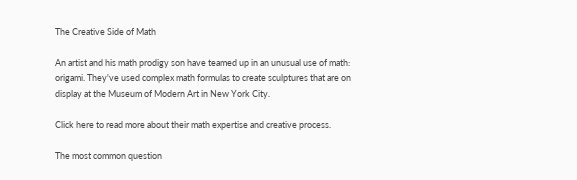The Creative Side of Math

An artist and his math prodigy son have teamed up in an unusual use of math: origami. They've used complex math formulas to create sculptures that are on display at the Museum of Modern Art in New York City.

Click here to read more about their math expertise and creative process.

The most common question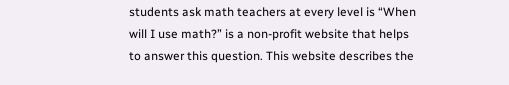students ask math teachers at every level is “When will I use math?” is a non-profit website that helps to answer this question. This website describes the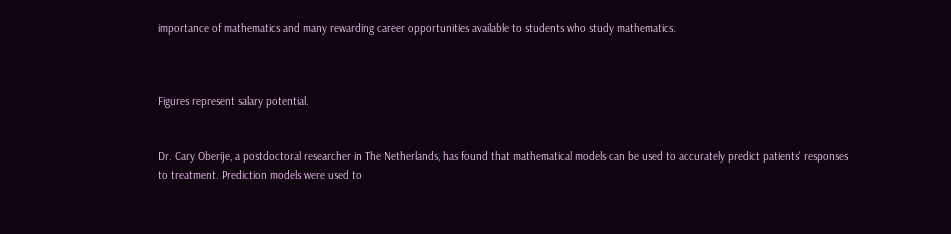importance of mathematics and many rewarding career opportunities available to students who study mathematics.



Figures represent salary potential.


Dr. Cary Oberije, a postdoctoral researcher in The Netherlands, has found that mathematical models can be used to accurately predict patients' responses to treatment. Prediction models were used to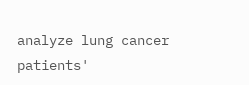analyze lung cancer patients'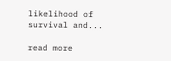likelihood of survival and...

read more